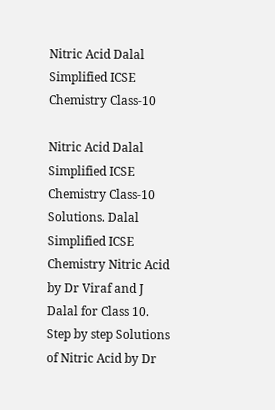Nitric Acid Dalal Simplified ICSE Chemistry Class-10

Nitric Acid Dalal Simplified ICSE Chemistry Class-10 Solutions. Dalal Simplified ICSE Chemistry Nitric Acid by Dr Viraf and J Dalal for Class 10. Step by step Solutions of Nitric Acid by Dr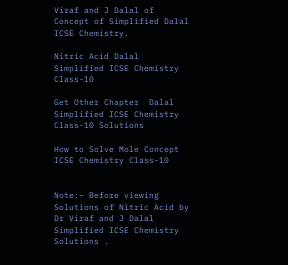Viraf and J Dalal of Concept of Simplified Dalal ICSE Chemistry.

Nitric Acid Dalal Simplified ICSE Chemistry Class-10

Get Other Chapter  Dalal Simplified ICSE Chemistry Class-10 Solutions

How to Solve Mole Concept ICSE Chemistry Class-10


Note:– Before viewing Solutions of Nitric Acid by Dr Viraf and J Dalal Simplified ICSE Chemistry Solutions .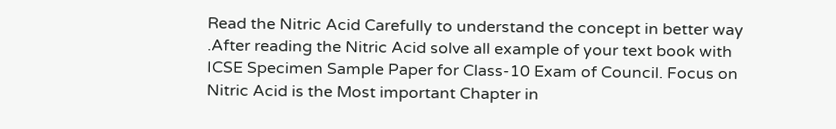Read the Nitric Acid Carefully to understand the concept in better way .After reading the Nitric Acid solve all example of your text book with ICSE Specimen Sample Paper for Class-10 Exam of Council. Focus on Nitric Acid is the Most important Chapter in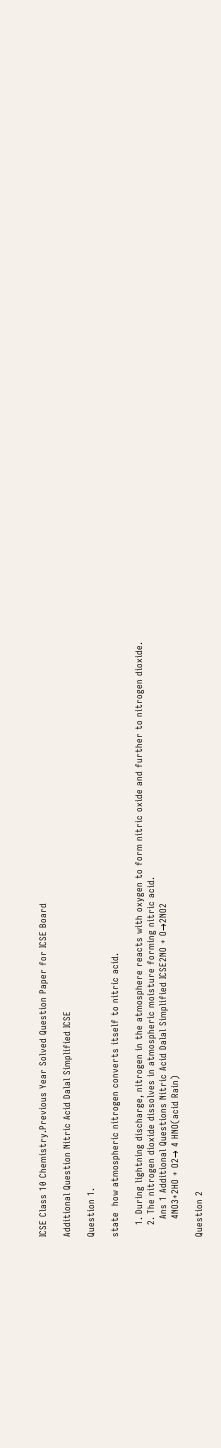ICSE Class 10 Chemistry.Previous Year Solved Question Paper for ICSE Board

Additional Question Nitric Acid Dalal Simplified ICSE

Question 1.

state  how atmospheric nitrogen converts itself to nitric acid.

    1. During lightning discharge, nitrogen in the atmosphere reacts with oxygen to form nitric oxide and further to nitrogen dioxide.
    2. The nitrogen dioxide dissolves in atmospheric moisture forming nitric acid.
      Ans 1 Additional Questions Nitric Acid Dalal Simplified ICSE2NO + O→2NO2
      4NO3+2HO + O2→ 4 HNO(acid Rain)

Question 2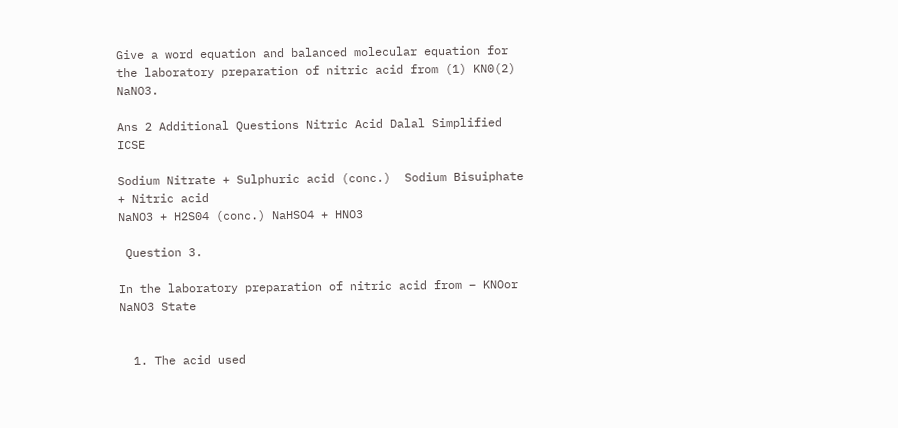Give a word equation and balanced molecular equation for the laboratory preparation of nitric acid from (1) KN0(2) NaNO3.

Ans 2 Additional Questions Nitric Acid Dalal Simplified ICSE

Sodium Nitrate + Sulphuric acid (conc.)  Sodium Bisuiphate + Nitric acid
NaNO3 + H2S04 (conc.) NaHSO4 + HNO3

 Question 3.

In the laboratory preparation of nitric acid from – KNOor NaNO3 State


  1. The acid used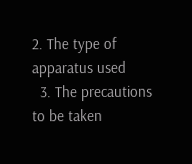2. The type of apparatus used
  3. The precautions to be taken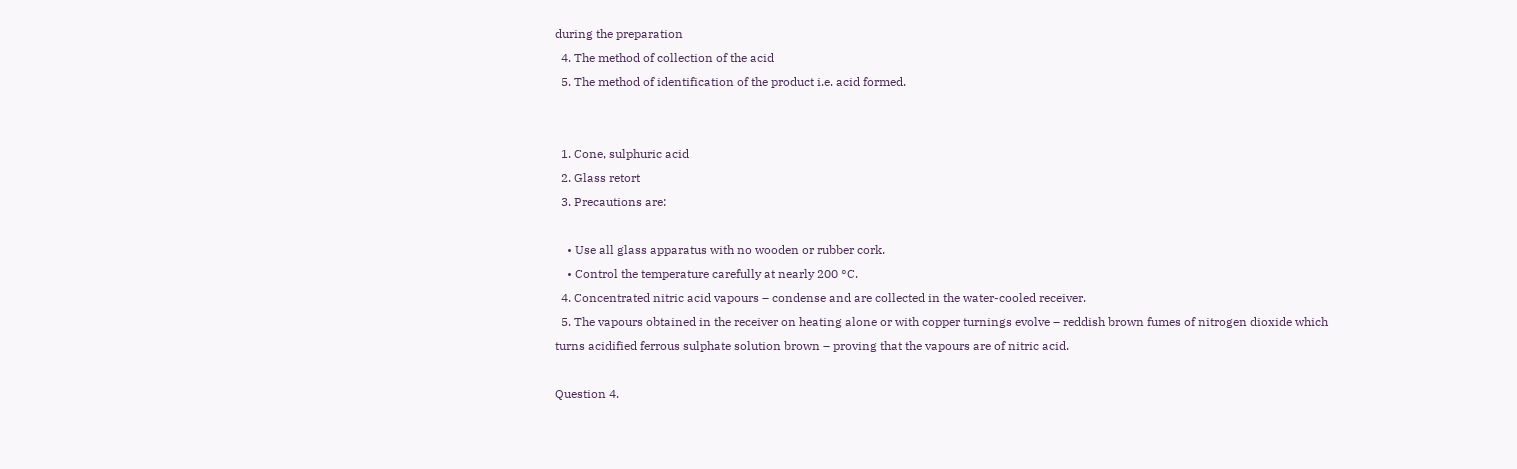during the preparation
  4. The method of collection of the acid
  5. The method of identification of the product i.e. acid formed.


  1. Cone, sulphuric acid
  2. Glass retort
  3. Precautions are:

    • Use all glass apparatus with no wooden or rubber cork.
    • Control the temperature carefully at nearly 200 °C.
  4. Concentrated nitric acid vapours – condense and are collected in the water-cooled receiver.
  5. The vapours obtained in the receiver on heating alone or with copper turnings evolve – reddish brown fumes of nitrogen dioxide which turns acidified ferrous sulphate solution brown – proving that the vapours are of nitric acid.

Question 4.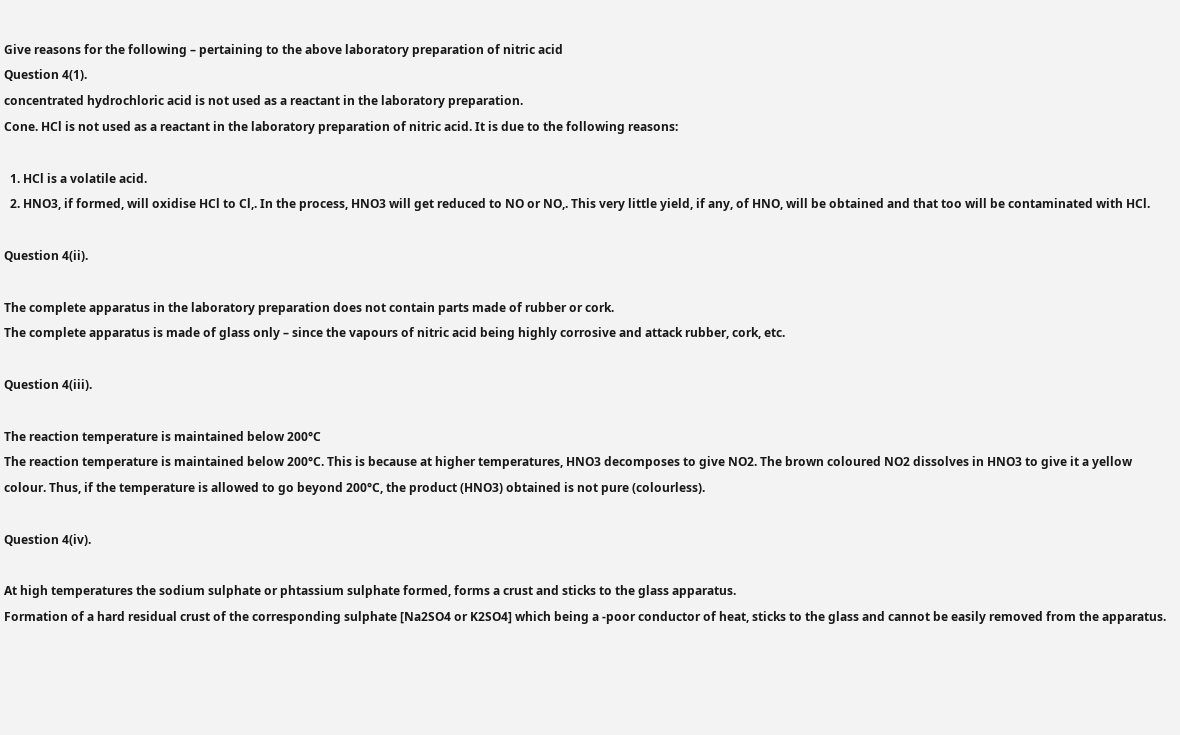Give reasons for the following – pertaining to the above laboratory preparation of nitric acid
Question 4(1).
concentrated hydrochloric acid is not used as a reactant in the laboratory preparation.
Cone. HCl is not used as a reactant in the laboratory preparation of nitric acid. It is due to the following reasons:

  1. HCl is a volatile acid.
  2. HNO3, if formed, will oxidise HCl to Cl,. In the process, HNO3 will get reduced to NO or NO,. This very little yield, if any, of HNO, will be obtained and that too will be contaminated with HCl.

Question 4(ii).

The complete apparatus in the laboratory preparation does not contain parts made of rubber or cork.
The complete apparatus is made of glass only – since the vapours of nitric acid being highly corrosive and attack rubber, cork, etc.

Question 4(iii).

The reaction temperature is maintained below 200°C
The reaction temperature is maintained below 200°C. This is because at higher temperatures, HNO3 decomposes to give NO2. The brown coloured NO2 dissolves in HNO3 to give it a yellow colour. Thus, if the temperature is allowed to go beyond 200°C, the product (HNO3) obtained is not pure (colourless).

Question 4(iv).

At high temperatures the sodium sulphate or phtassium sulphate formed, forms a crust and sticks to the glass apparatus.
Formation of a hard residual crust of the corresponding sulphate [Na2SO4 or K2SO4] which being a -poor conductor of heat, sticks to the glass and cannot be easily removed from the apparatus.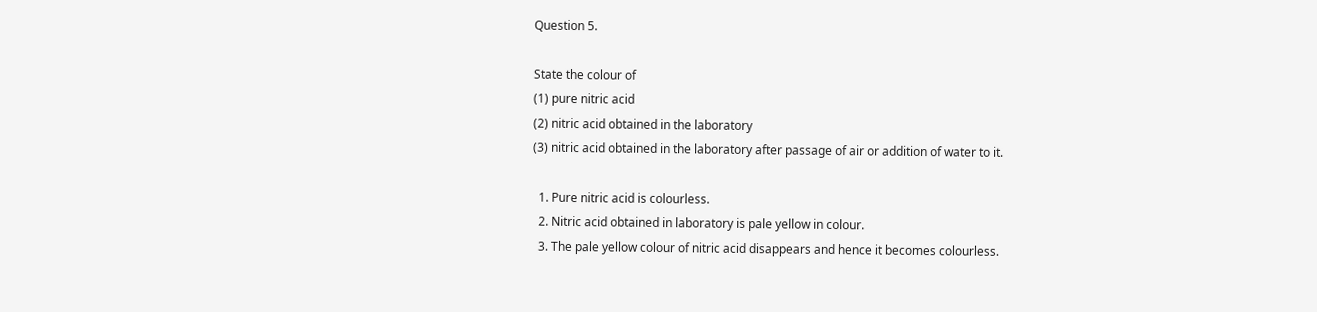Question 5.

State the colour of
(1) pure nitric acid
(2) nitric acid obtained in the laboratory
(3) nitric acid obtained in the laboratory after passage of air or addition of water to it.

  1. Pure nitric acid is colourless.
  2. Nitric acid obtained in laboratory is pale yellow in colour.
  3. The pale yellow colour of nitric acid disappears and hence it becomes colourless.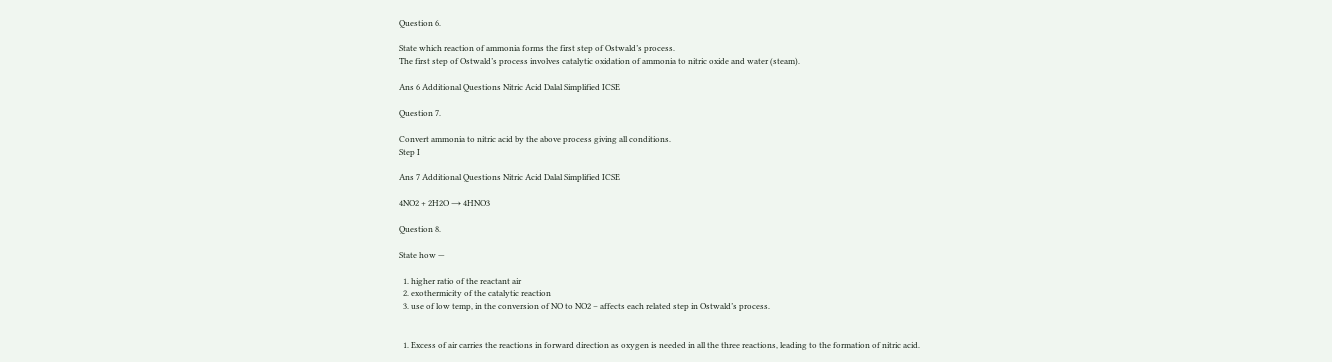Question 6.

State which reaction of ammonia forms the first step of Ostwald’s process.
The first step of Ostwald’s process involves catalytic oxidation of ammonia to nitric oxide and water (steam).

Ans 6 Additional Questions Nitric Acid Dalal Simplified ICSE

Question 7.

Convert ammonia to nitric acid by the above process giving all conditions.
Step I

Ans 7 Additional Questions Nitric Acid Dalal Simplified ICSE

4NO2 + 2H2O → 4HNO3

Question 8.

State how —

  1. higher ratio of the reactant air
  2. exothermicity of the catalytic reaction
  3. use of low temp, in the conversion of NO to NO2 – affects each related step in Ostwald’s process.


  1. Excess of air carries the reactions in forward direction as oxygen is needed in all the three reactions, leading to the formation of nitric acid.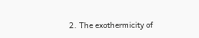2. The exothermicity of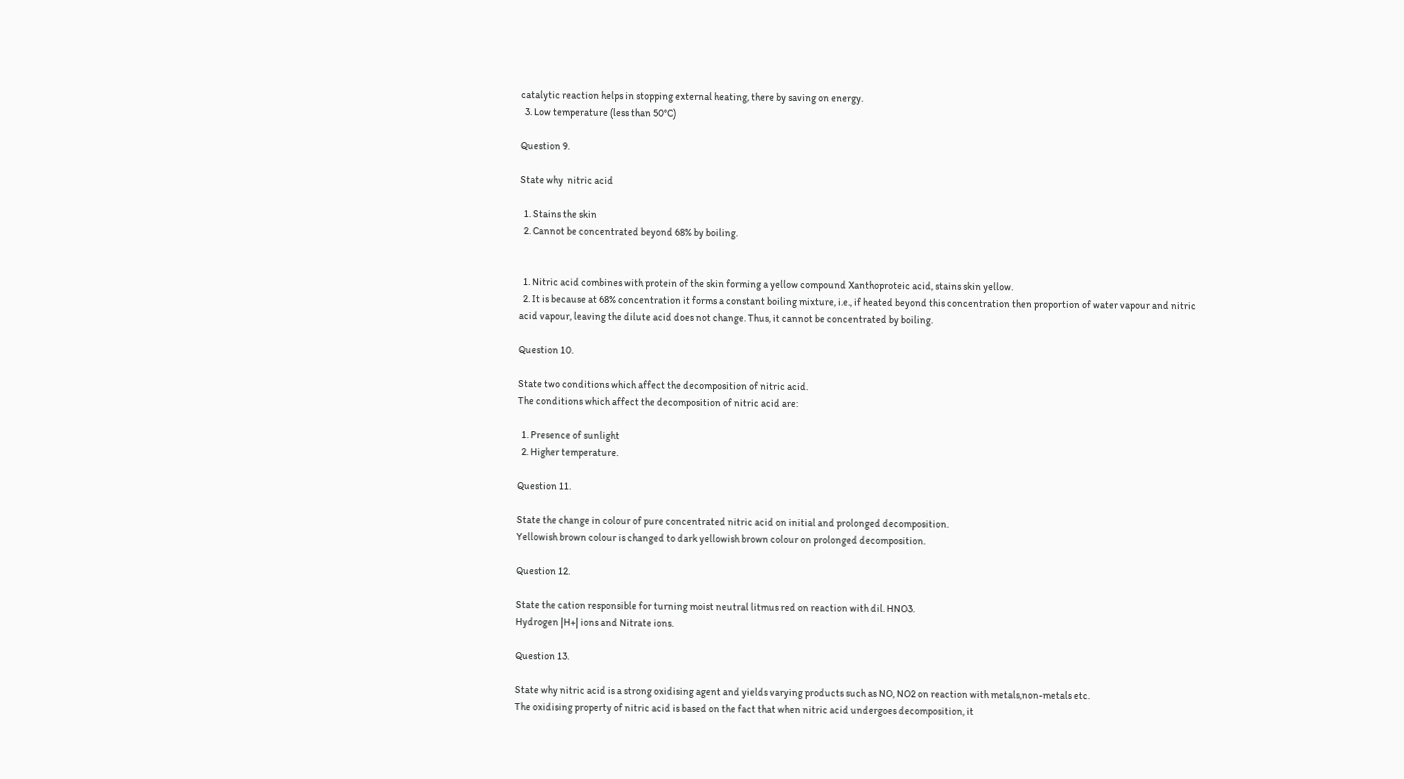catalytic reaction helps in stopping external heating, there by saving on energy.
  3. Low temperature (less than 50°C)

Question 9.

State why  nitric acid

  1. Stains the skin
  2. Cannot be concentrated beyond 68% by boiling.


  1. Nitric acid combines with protein of the skin forming a yellow compound Xanthoproteic acid, stains skin yellow.
  2. It is because at 68% concentration it forms a constant boiling mixture, i.e., if heated beyond this concentration then proportion of water vapour and nitric acid vapour, leaving the dilute acid does not change. Thus, it cannot be concentrated by boiling.

Question 10.

State two conditions which affect the decomposition of nitric acid.
The conditions which affect the decomposition of nitric acid are:

  1. Presence of sunlight
  2. Higher temperature.

Question 11.

State the change in colour of pure concentrated nitric acid on initial and prolonged decomposition.
Yellowish brown colour is changed to dark yellowish brown colour on prolonged decomposition.

Question 12.

State the cation responsible for turning moist neutral litmus red on reaction with dil. HNO3.
Hydrogen |H+| ions and Nitrate ions.

Question 13.

State why nitric acid is a strong oxidising agent and yields varying products such as NO, NO2 on reaction with metals,non-metals etc.
The oxidising property of nitric acid is based on the fact that when nitric acid undergoes decomposition, it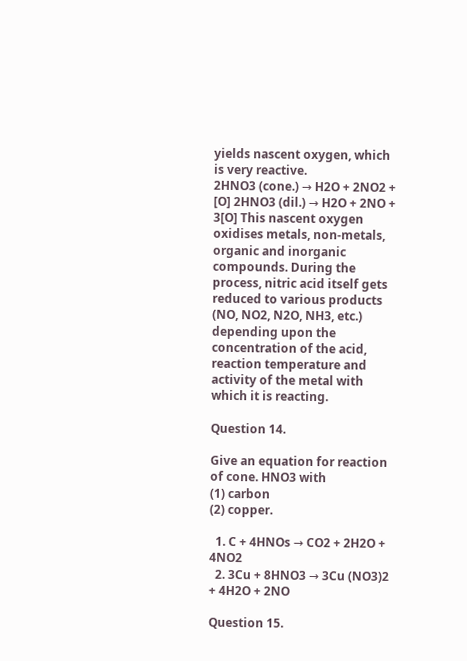yields nascent oxygen, which is very reactive.
2HNO3 (cone.) → H2O + 2NO2 + [O] 2HNO3 (dil.) → H2O + 2NO + 3[O] This nascent oxygen oxidises metals, non-metals, organic and inorganic compounds. During the process, nitric acid itself gets reduced to various products (NO, NO2, N2O, NH3, etc.) depending upon the concentration of the acid, reaction temperature and activity of the metal with which it is reacting.

Question 14.

Give an equation for reaction of cone. HNO3 with
(1) carbon
(2) copper.

  1. C + 4HNOs → CO2 + 2H2O + 4NO2
  2. 3Cu + 8HNO3 → 3Cu (NO3)2 + 4H2O + 2NO

Question 15.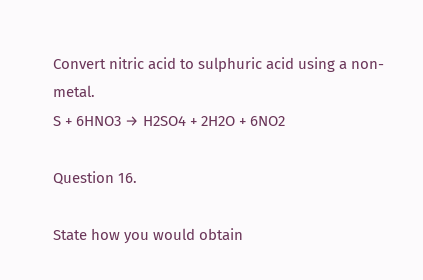Convert nitric acid to sulphuric acid using a non-metal.
S + 6HNO3 → H2SO4 + 2H2O + 6NO2

Question 16.

State how you would obtain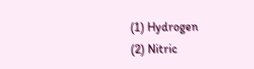(1) Hydrogen
(2) Nitric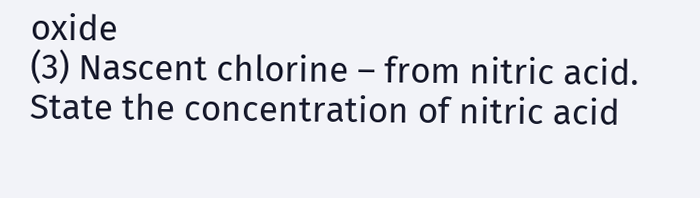oxide
(3) Nascent chlorine – from nitric acid. State the concentration of nitric acid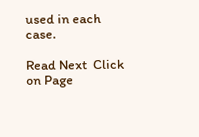used in each case.

Read Next  Click on Page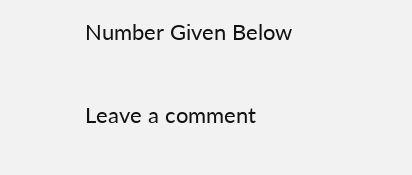Number Given Below

Leave a comment